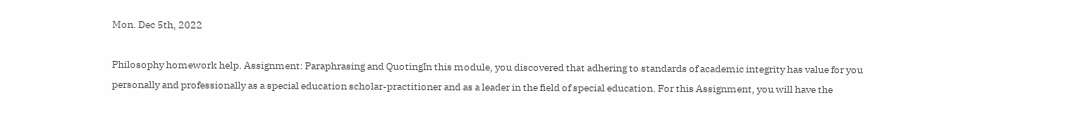Mon. Dec 5th, 2022

Philosophy homework help. Assignment: Paraphrasing and QuotingIn this module, you discovered that adhering to standards of academic integrity has value for you personally and professionally as a special education scholar-practitioner and as a leader in the field of special education. For this Assignment, you will have the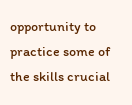opportunity to practice some of the skills crucial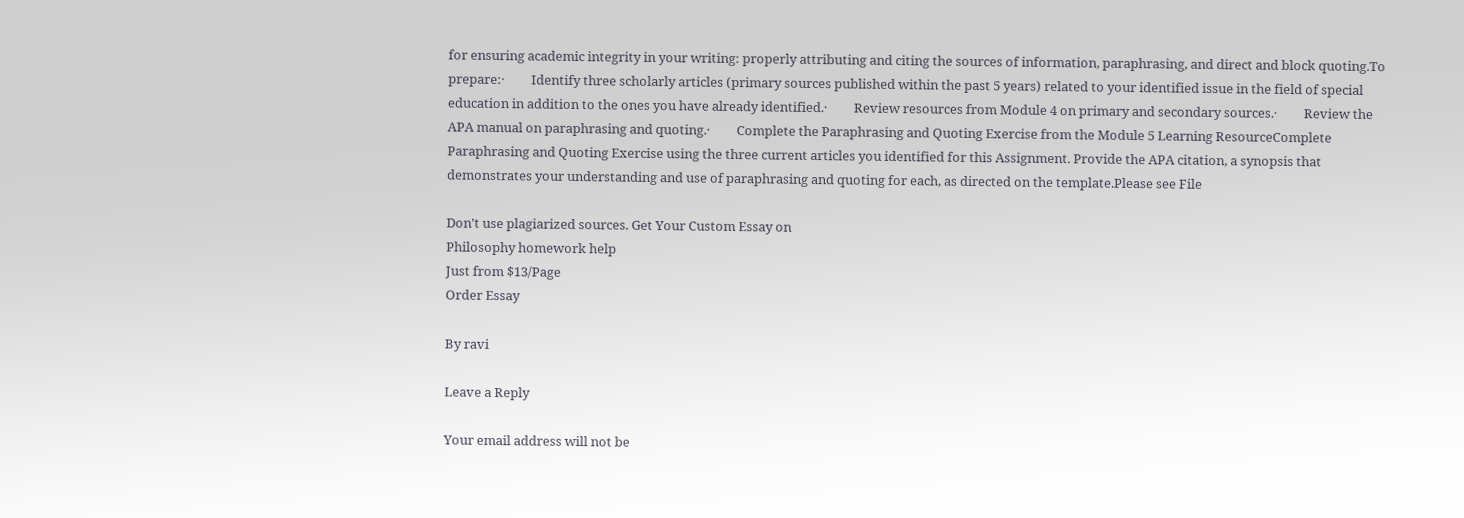for ensuring academic integrity in your writing: properly attributing and citing the sources of information, paraphrasing, and direct and block quoting.To prepare:·         Identify three scholarly articles (primary sources published within the past 5 years) related to your identified issue in the field of special education in addition to the ones you have already identified.·         Review resources from Module 4 on primary and secondary sources.·         Review the APA manual on paraphrasing and quoting.·         Complete the Paraphrasing and Quoting Exercise from the Module 5 Learning ResourceComplete Paraphrasing and Quoting Exercise using the three current articles you identified for this Assignment. Provide the APA citation, a synopsis that demonstrates your understanding and use of paraphrasing and quoting for each, as directed on the template.Please see File

Don't use plagiarized sources. Get Your Custom Essay on
Philosophy homework help
Just from $13/Page
Order Essay

By ravi

Leave a Reply

Your email address will not be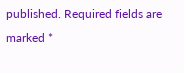published. Required fields are marked *